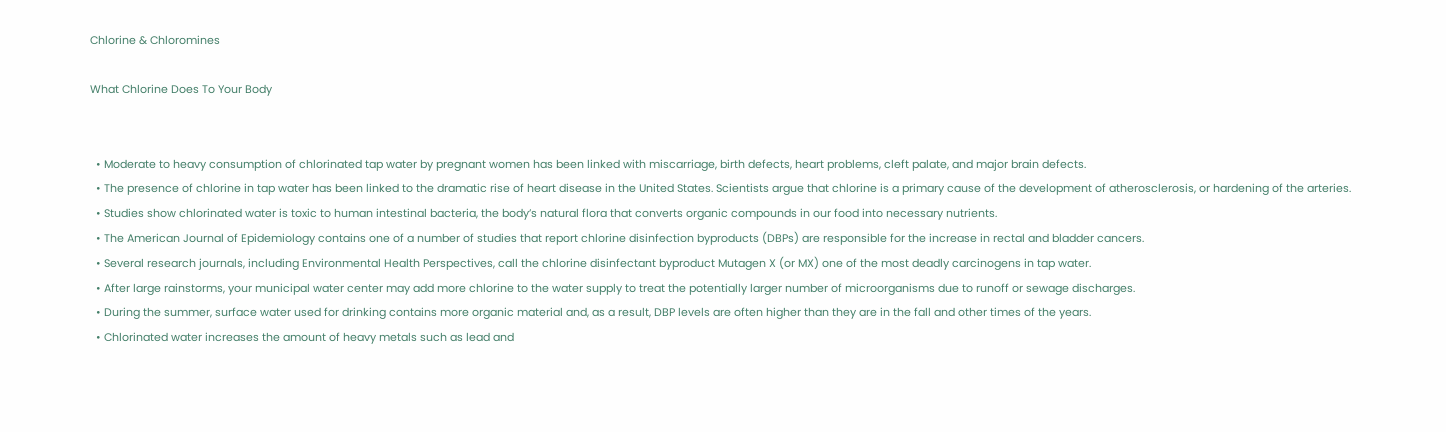Chlorine & Chloromines

What Chlorine Does To Your Body


  • Moderate to heavy consumption of chlorinated tap water by pregnant women has been linked with miscarriage, birth defects, heart problems, cleft palate, and major brain defects.
  • The presence of chlorine in tap water has been linked to the dramatic rise of heart disease in the United States. Scientists argue that chlorine is a primary cause of the development of atherosclerosis, or hardening of the arteries.
  • Studies show chlorinated water is toxic to human intestinal bacteria, the body’s natural flora that converts organic compounds in our food into necessary nutrients.
  • The American Journal of Epidemiology contains one of a number of studies that report chlorine disinfection byproducts (DBPs) are responsible for the increase in rectal and bladder cancers.
  • Several research journals, including Environmental Health Perspectives, call the chlorine disinfectant byproduct Mutagen X (or MX) one of the most deadly carcinogens in tap water.
  • After large rainstorms, your municipal water center may add more chlorine to the water supply to treat the potentially larger number of microorganisms due to runoff or sewage discharges.
  • During the summer, surface water used for drinking contains more organic material and, as a result, DBP levels are often higher than they are in the fall and other times of the years.
  • Chlorinated water increases the amount of heavy metals such as lead and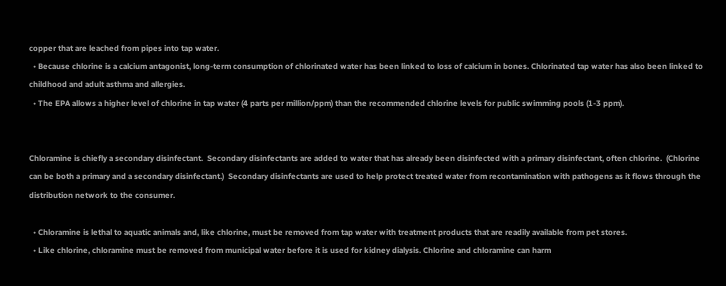copper that are leached from pipes into tap water.
  • Because chlorine is a calcium antagonist, long-term consumption of chlorinated water has been linked to loss of calcium in bones. Chlorinated tap water has also been linked to childhood and adult asthma and allergies.
  • The EPA allows a higher level of chlorine in tap water (4 parts per million/ppm) than the recommended chlorine levels for public swimming pools (1-3 ppm).


Chloramine is chiefly a secondary disinfectant.  Secondary disinfectants are added to water that has already been disinfected with a primary disinfectant, often chlorine.  (Chlorine can be both a primary and a secondary disinfectant.)  Secondary disinfectants are used to help protect treated water from recontamination with pathogens as it flows through the distribution network to the consumer.

  • Chloramine is lethal to aquatic animals and, like chlorine, must be removed from tap water with treatment products that are readily available from pet stores.
  • Like chlorine, chloramine must be removed from municipal water before it is used for kidney dialysis. Chlorine and chloramine can harm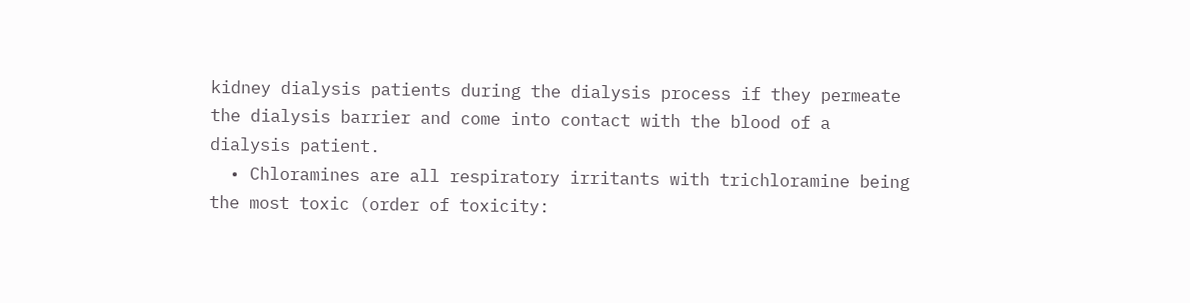kidney dialysis patients during the dialysis process if they permeate the dialysis barrier and come into contact with the blood of a dialysis patient.
  • Chloramines are all respiratory irritants with trichloramine being the most toxic (order of toxicity: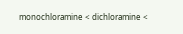monochloramine < dichloramine <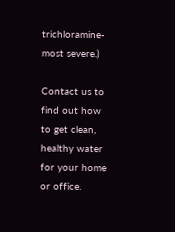trichloramine-most severe.)

Contact us to find out how to get clean, healthy water for your home or office.